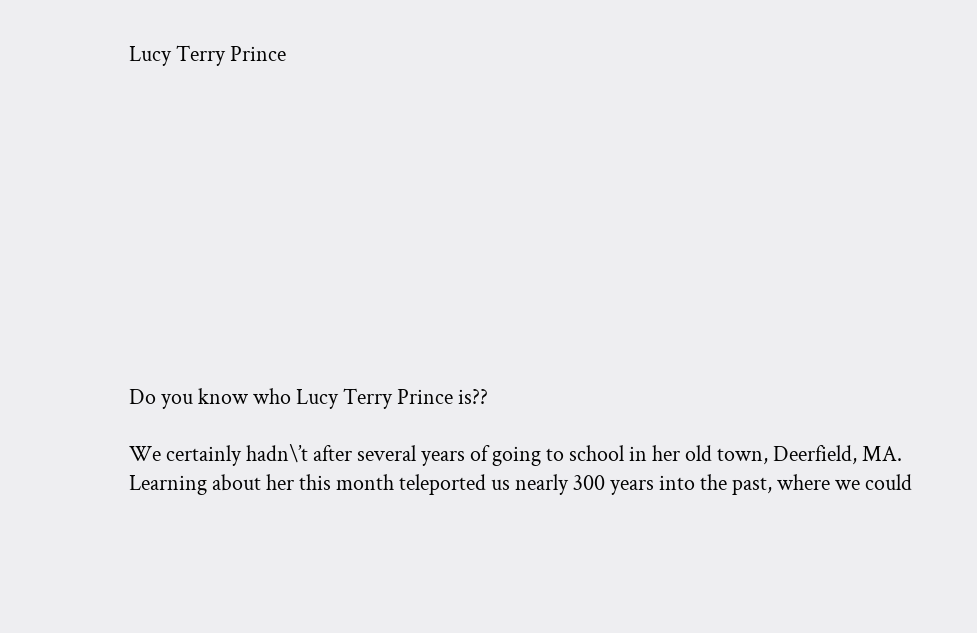Lucy Terry Prince











Do you know who Lucy Terry Prince is??

We certainly hadn\’t after several years of going to school in her old town, Deerfield, MA. Learning about her this month teleported us nearly 300 years into the past, where we could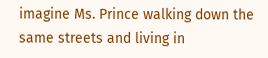imagine Ms. Prince walking down the same streets and living in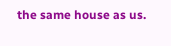the same house as us.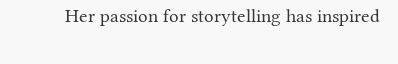Her passion for storytelling has inspired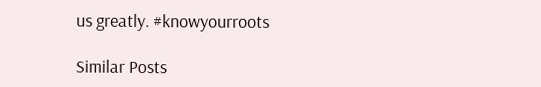us greatly. #knowyourroots

Similar Posts